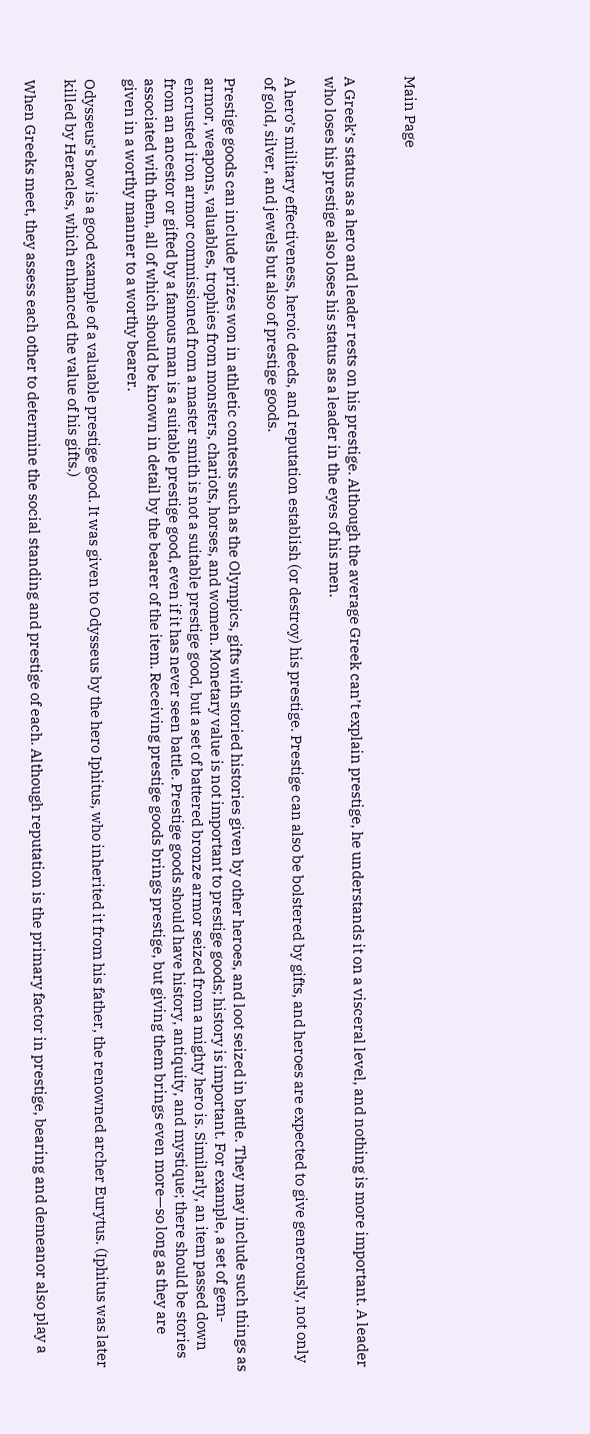Main Page


A Greek’s status as a hero and leader rests on his prestige. Although the average Greek can’t explain prestige, he understands it on a visceral level, and nothing is more important. A leader who loses his prestige also loses his status as a leader in the eyes of his men.

A hero’s military effectiveness, heroic deeds, and reputation establish (or destroy) his prestige. Prestige can also be bolstered by gifts, and heroes are expected to give generously, not only of gold, silver, and jewels but also of prestige goods.

Prestige goods can include prizes won in athletic contests such as the Olympics, gifts with storied histories given by other heroes, and loot seized in battle. They may include such things as armor, weapons, valuables, trophies from monsters, chariots, horses, and women. Monetary value is not important to prestige goods; history is important. For example, a set of gem-encrusted iron armor commissioned from a master smith is not a suitable prestige good, but a set of battered bronze armor seized from a mighty hero is. Similarly, an item passed down from an ancestor or gifted by a famous man is a suitable prestige good, even if it has never seen battle. Prestige goods should have history, antiquity, and mystique; there should be stories associated with them, all of which should be known in detail by the bearer of the item. Receiving prestige goods brings prestige, but giving them brings even more—so long as they are given in a worthy manner to a worthy bearer.

Odysseus’s bow is a good example of a valuable prestige good. It was given to Odysseus by the hero Iphitus, who inherited it from his father, the renowned archer Eurytus. (Iphitus was later killed by Heracles, which enhanced the value of his gifts.)

When Greeks meet, they assess each other to determine the social standing and prestige of each. Although reputation is the primary factor in prestige, bearing and demeanor also play a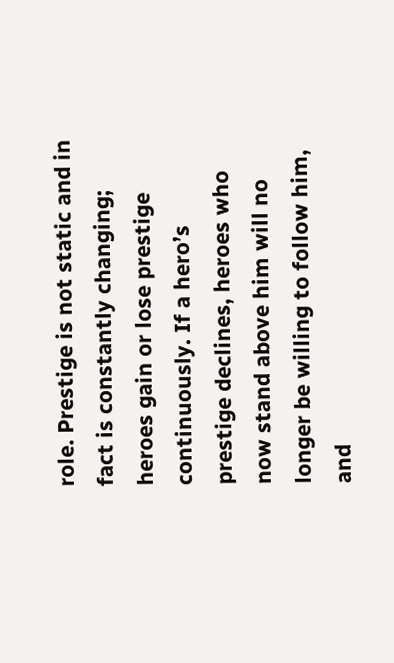role. Prestige is not static and in fact is constantly changing; heroes gain or lose prestige continuously. If a hero’s prestige declines, heroes who now stand above him will no longer be willing to follow him, and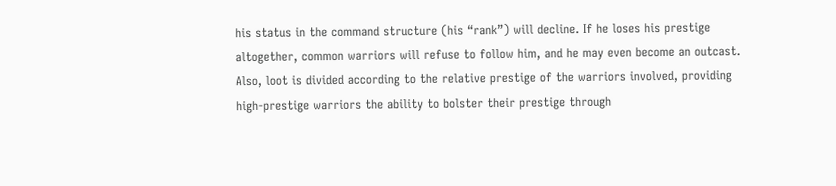his status in the command structure (his “rank”) will decline. If he loses his prestige altogether, common warriors will refuse to follow him, and he may even become an outcast. Also, loot is divided according to the relative prestige of the warriors involved, providing high-prestige warriors the ability to bolster their prestige through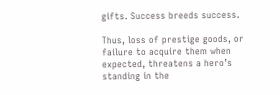gifts. Success breeds success.

Thus, loss of prestige goods, or failure to acquire them when expected, threatens a hero’s standing in the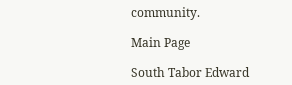community.

Main Page

South Tabor Edward